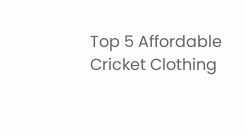Top 5 Affordable Cricket Clothing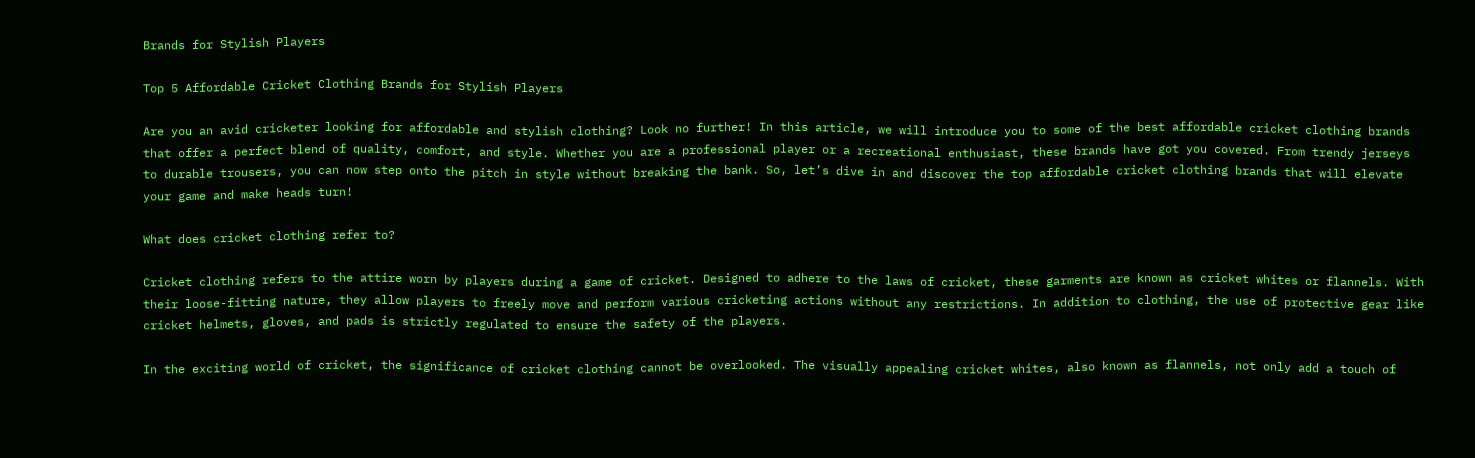Brands for Stylish Players

Top 5 Affordable Cricket Clothing Brands for Stylish Players

Are you an avid cricketer looking for affordable and stylish clothing? Look no further! In this article, we will introduce you to some of the best affordable cricket clothing brands that offer a perfect blend of quality, comfort, and style. Whether you are a professional player or a recreational enthusiast, these brands have got you covered. From trendy jerseys to durable trousers, you can now step onto the pitch in style without breaking the bank. So, let’s dive in and discover the top affordable cricket clothing brands that will elevate your game and make heads turn!

What does cricket clothing refer to?

Cricket clothing refers to the attire worn by players during a game of cricket. Designed to adhere to the laws of cricket, these garments are known as cricket whites or flannels. With their loose-fitting nature, they allow players to freely move and perform various cricketing actions without any restrictions. In addition to clothing, the use of protective gear like cricket helmets, gloves, and pads is strictly regulated to ensure the safety of the players.

In the exciting world of cricket, the significance of cricket clothing cannot be overlooked. The visually appealing cricket whites, also known as flannels, not only add a touch of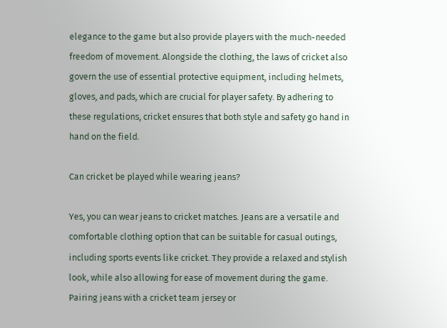elegance to the game but also provide players with the much-needed freedom of movement. Alongside the clothing, the laws of cricket also govern the use of essential protective equipment, including helmets, gloves, and pads, which are crucial for player safety. By adhering to these regulations, cricket ensures that both style and safety go hand in hand on the field.

Can cricket be played while wearing jeans?

Yes, you can wear jeans to cricket matches. Jeans are a versatile and comfortable clothing option that can be suitable for casual outings, including sports events like cricket. They provide a relaxed and stylish look, while also allowing for ease of movement during the game. Pairing jeans with a cricket team jersey or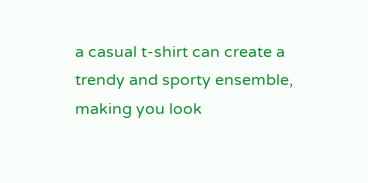a casual t-shirt can create a trendy and sporty ensemble, making you look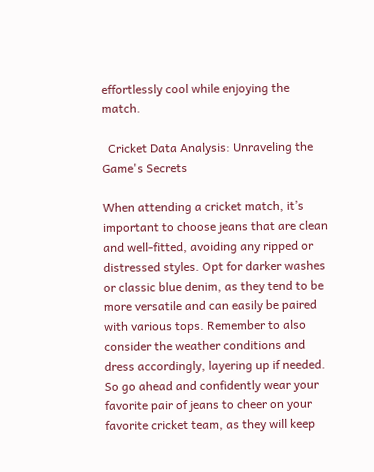effortlessly cool while enjoying the match.

  Cricket Data Analysis: Unraveling the Game's Secrets

When attending a cricket match, it’s important to choose jeans that are clean and well-fitted, avoiding any ripped or distressed styles. Opt for darker washes or classic blue denim, as they tend to be more versatile and can easily be paired with various tops. Remember to also consider the weather conditions and dress accordingly, layering up if needed. So go ahead and confidently wear your favorite pair of jeans to cheer on your favorite cricket team, as they will keep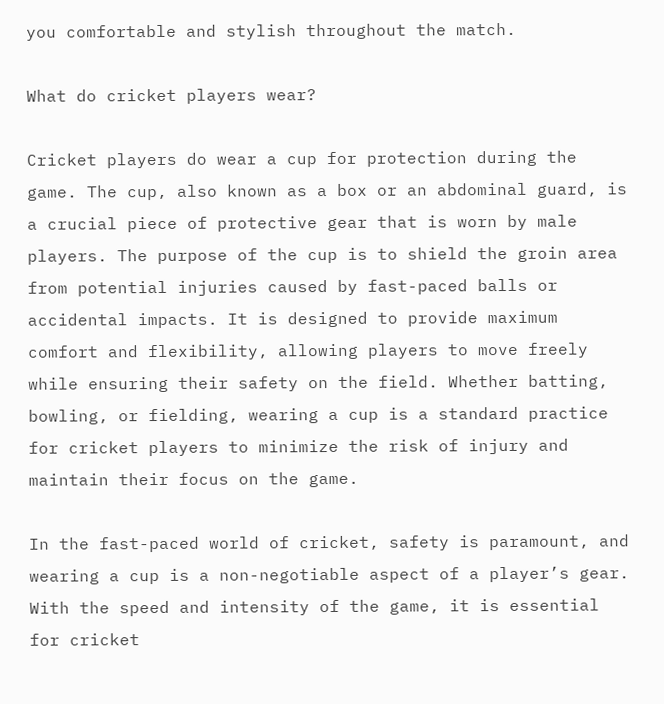you comfortable and stylish throughout the match.

What do cricket players wear?

Cricket players do wear a cup for protection during the game. The cup, also known as a box or an abdominal guard, is a crucial piece of protective gear that is worn by male players. The purpose of the cup is to shield the groin area from potential injuries caused by fast-paced balls or accidental impacts. It is designed to provide maximum comfort and flexibility, allowing players to move freely while ensuring their safety on the field. Whether batting, bowling, or fielding, wearing a cup is a standard practice for cricket players to minimize the risk of injury and maintain their focus on the game.

In the fast-paced world of cricket, safety is paramount, and wearing a cup is a non-negotiable aspect of a player’s gear. With the speed and intensity of the game, it is essential for cricket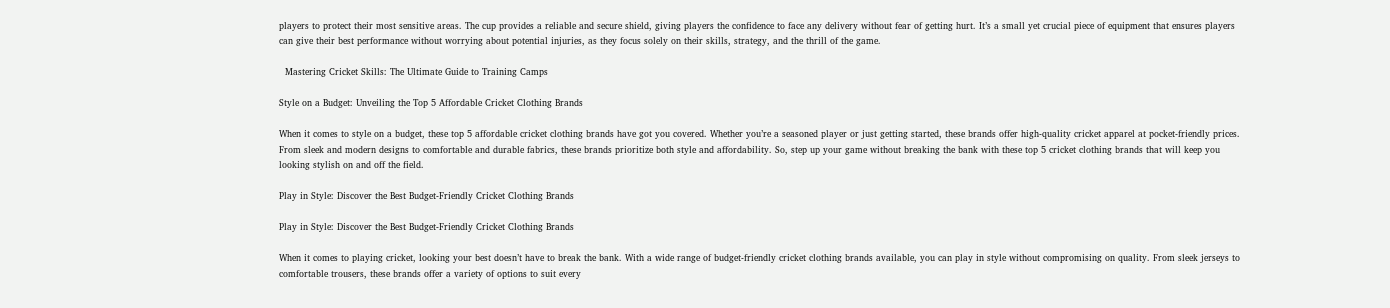players to protect their most sensitive areas. The cup provides a reliable and secure shield, giving players the confidence to face any delivery without fear of getting hurt. It’s a small yet crucial piece of equipment that ensures players can give their best performance without worrying about potential injuries, as they focus solely on their skills, strategy, and the thrill of the game.

  Mastering Cricket Skills: The Ultimate Guide to Training Camps

Style on a Budget: Unveiling the Top 5 Affordable Cricket Clothing Brands

When it comes to style on a budget, these top 5 affordable cricket clothing brands have got you covered. Whether you’re a seasoned player or just getting started, these brands offer high-quality cricket apparel at pocket-friendly prices. From sleek and modern designs to comfortable and durable fabrics, these brands prioritize both style and affordability. So, step up your game without breaking the bank with these top 5 cricket clothing brands that will keep you looking stylish on and off the field.

Play in Style: Discover the Best Budget-Friendly Cricket Clothing Brands

Play in Style: Discover the Best Budget-Friendly Cricket Clothing Brands

When it comes to playing cricket, looking your best doesn’t have to break the bank. With a wide range of budget-friendly cricket clothing brands available, you can play in style without compromising on quality. From sleek jerseys to comfortable trousers, these brands offer a variety of options to suit every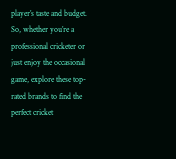player’s taste and budget. So, whether you’re a professional cricketer or just enjoy the occasional game, explore these top-rated brands to find the perfect cricket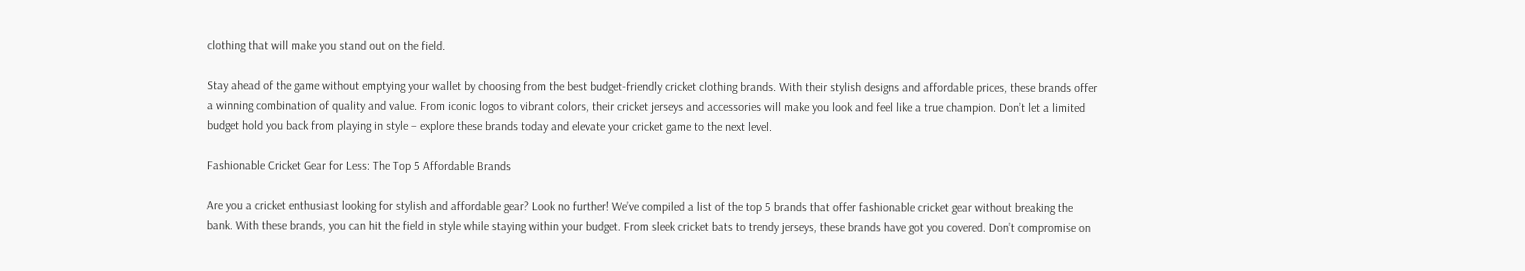clothing that will make you stand out on the field.

Stay ahead of the game without emptying your wallet by choosing from the best budget-friendly cricket clothing brands. With their stylish designs and affordable prices, these brands offer a winning combination of quality and value. From iconic logos to vibrant colors, their cricket jerseys and accessories will make you look and feel like a true champion. Don’t let a limited budget hold you back from playing in style – explore these brands today and elevate your cricket game to the next level.

Fashionable Cricket Gear for Less: The Top 5 Affordable Brands

Are you a cricket enthusiast looking for stylish and affordable gear? Look no further! We’ve compiled a list of the top 5 brands that offer fashionable cricket gear without breaking the bank. With these brands, you can hit the field in style while staying within your budget. From sleek cricket bats to trendy jerseys, these brands have got you covered. Don’t compromise on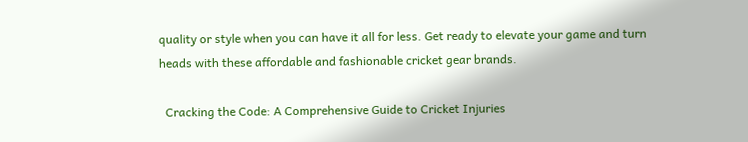quality or style when you can have it all for less. Get ready to elevate your game and turn heads with these affordable and fashionable cricket gear brands.

  Cracking the Code: A Comprehensive Guide to Cricket Injuries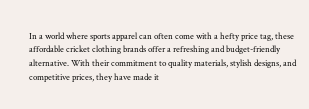In a world where sports apparel can often come with a hefty price tag, these affordable cricket clothing brands offer a refreshing and budget-friendly alternative. With their commitment to quality materials, stylish designs, and competitive prices, they have made it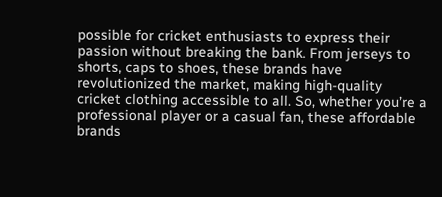possible for cricket enthusiasts to express their passion without breaking the bank. From jerseys to shorts, caps to shoes, these brands have revolutionized the market, making high-quality cricket clothing accessible to all. So, whether you’re a professional player or a casual fan, these affordable brands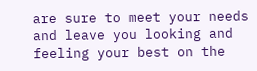are sure to meet your needs and leave you looking and feeling your best on the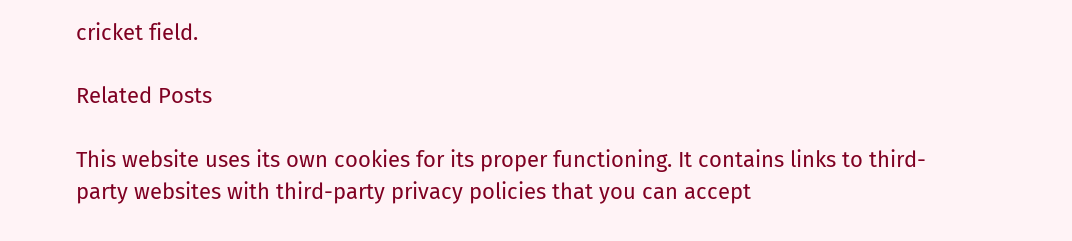cricket field.

Related Posts

This website uses its own cookies for its proper functioning. It contains links to third-party websites with third-party privacy policies that you can accept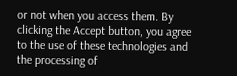or not when you access them. By clicking the Accept button, you agree to the use of these technologies and the processing of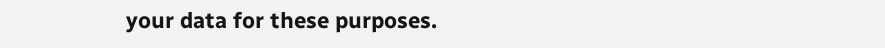your data for these purposes.